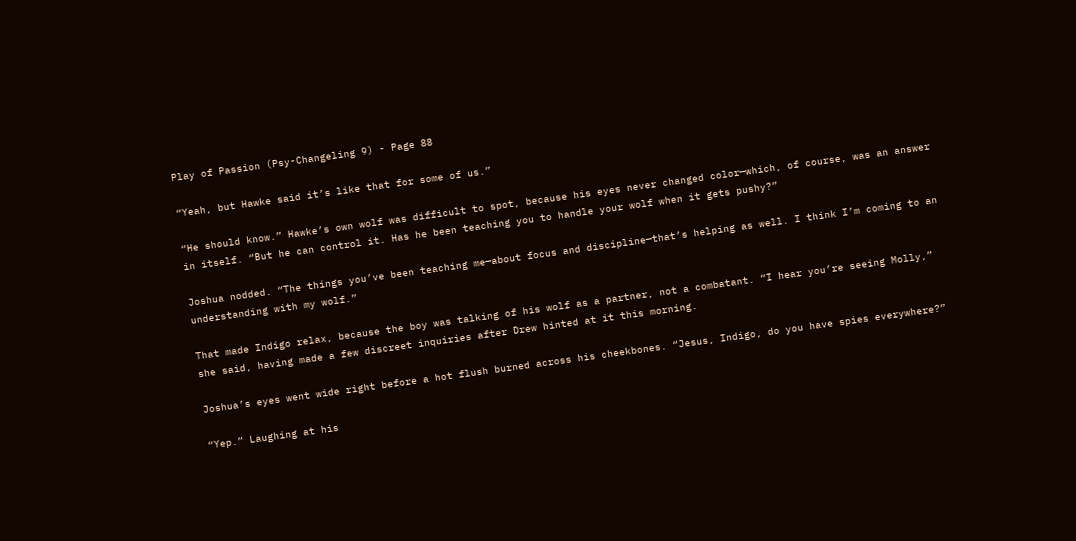Play of Passion (Psy-Changeling 9) - Page 88

“Yeah, but Hawke said it’s like that for some of us.”

“He should know.” Hawke’s own wolf was difficult to spot, because his eyes never changed color—which, of course, was an answer in itself. “But he can control it. Has he been teaching you to handle your wolf when it gets pushy?”

Joshua nodded. “The things you’ve been teaching me—about focus and discipline—that’s helping as well. I think I’m coming to an understanding with my wolf.”

That made Indigo relax, because the boy was talking of his wolf as a partner, not a combatant. “I hear you’re seeing Molly,” she said, having made a few discreet inquiries after Drew hinted at it this morning.

Joshua’s eyes went wide right before a hot flush burned across his cheekbones. “Jesus, Indigo, do you have spies everywhere?”

“Yep.” Laughing at his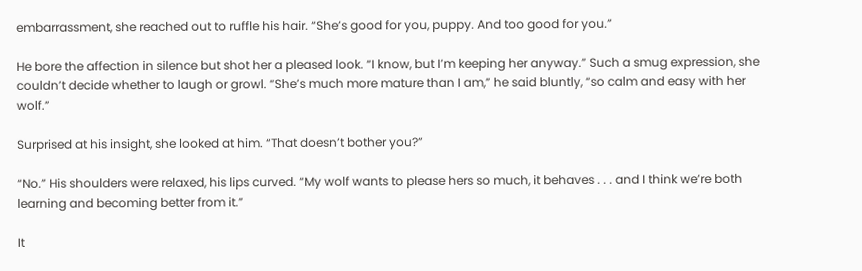embarrassment, she reached out to ruffle his hair. “She’s good for you, puppy. And too good for you.”

He bore the affection in silence but shot her a pleased look. “I know, but I’m keeping her anyway.” Such a smug expression, she couldn’t decide whether to laugh or growl. “She’s much more mature than I am,” he said bluntly, “so calm and easy with her wolf.”

Surprised at his insight, she looked at him. “That doesn’t bother you?”

“No.” His shoulders were relaxed, his lips curved. “My wolf wants to please hers so much, it behaves . . . and I think we’re both learning and becoming better from it.”

It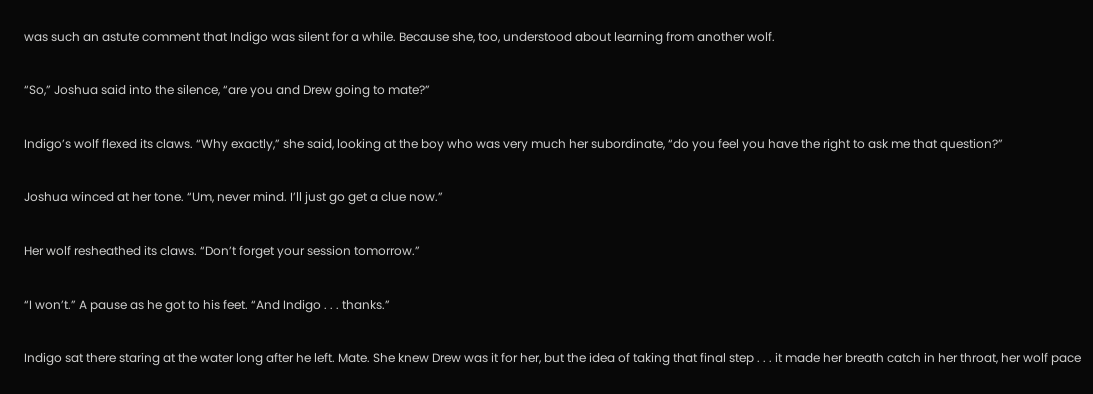was such an astute comment that Indigo was silent for a while. Because she, too, understood about learning from another wolf.

“So,” Joshua said into the silence, “are you and Drew going to mate?”

Indigo’s wolf flexed its claws. “Why exactly,” she said, looking at the boy who was very much her subordinate, “do you feel you have the right to ask me that question?”

Joshua winced at her tone. “Um, never mind. I’ll just go get a clue now.”

Her wolf resheathed its claws. “Don’t forget your session tomorrow.”

“I won’t.” A pause as he got to his feet. “And Indigo . . . thanks.”

Indigo sat there staring at the water long after he left. Mate. She knew Drew was it for her, but the idea of taking that final step . . . it made her breath catch in her throat, her wolf pace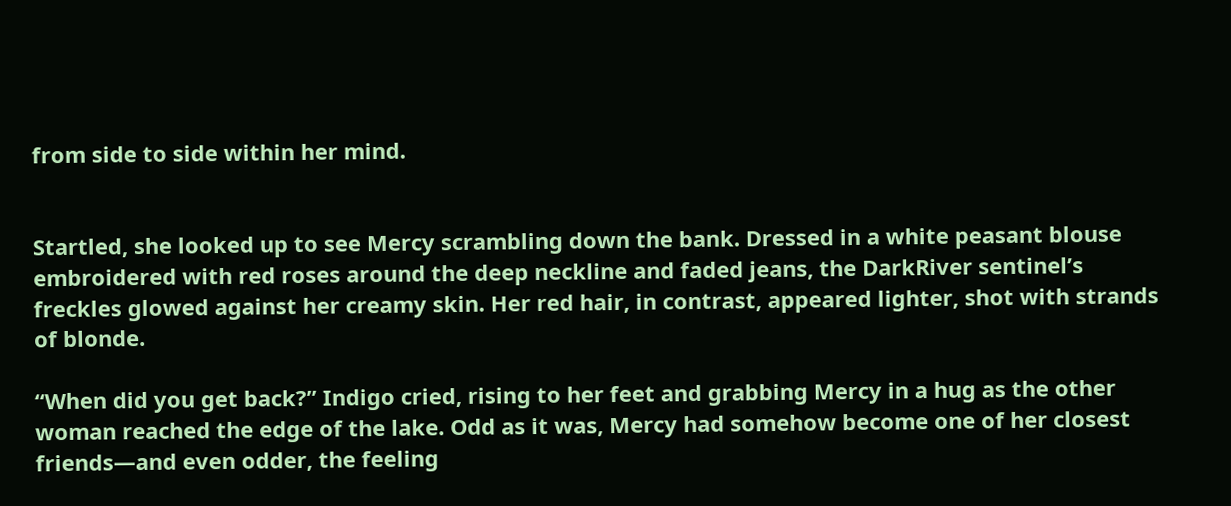from side to side within her mind.


Startled, she looked up to see Mercy scrambling down the bank. Dressed in a white peasant blouse embroidered with red roses around the deep neckline and faded jeans, the DarkRiver sentinel’s freckles glowed against her creamy skin. Her red hair, in contrast, appeared lighter, shot with strands of blonde.

“When did you get back?” Indigo cried, rising to her feet and grabbing Mercy in a hug as the other woman reached the edge of the lake. Odd as it was, Mercy had somehow become one of her closest friends—and even odder, the feeling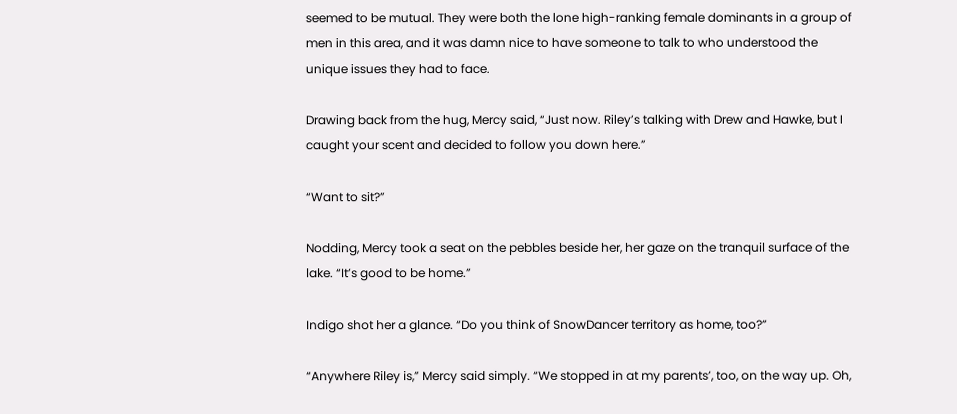seemed to be mutual. They were both the lone high-ranking female dominants in a group of men in this area, and it was damn nice to have someone to talk to who understood the unique issues they had to face.

Drawing back from the hug, Mercy said, “Just now. Riley’s talking with Drew and Hawke, but I caught your scent and decided to follow you down here.”

“Want to sit?”

Nodding, Mercy took a seat on the pebbles beside her, her gaze on the tranquil surface of the lake. “It’s good to be home.”

Indigo shot her a glance. “Do you think of SnowDancer territory as home, too?”

“Anywhere Riley is,” Mercy said simply. “We stopped in at my parents’, too, on the way up. Oh,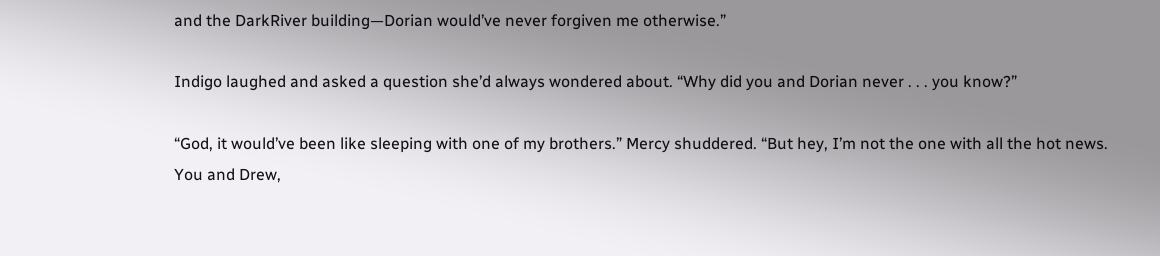and the DarkRiver building—Dorian would’ve never forgiven me otherwise.”

Indigo laughed and asked a question she’d always wondered about. “Why did you and Dorian never . . . you know?”

“God, it would’ve been like sleeping with one of my brothers.” Mercy shuddered. “But hey, I’m not the one with all the hot news. You and Drew,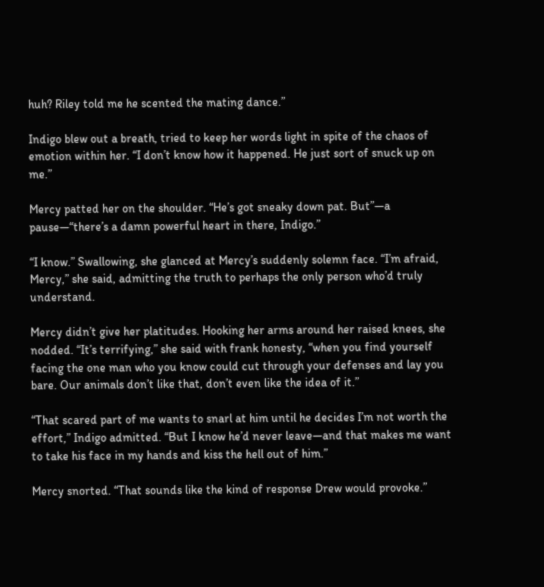huh? Riley told me he scented the mating dance.”

Indigo blew out a breath, tried to keep her words light in spite of the chaos of emotion within her. “I don’t know how it happened. He just sort of snuck up on me.”

Mercy patted her on the shoulder. “He’s got sneaky down pat. But”—a pause—“there’s a damn powerful heart in there, Indigo.”

“I know.” Swallowing, she glanced at Mercy’s suddenly solemn face. “I’m afraid, Mercy,” she said, admitting the truth to perhaps the only person who’d truly understand.

Mercy didn’t give her platitudes. Hooking her arms around her raised knees, she nodded. “It’s terrifying,” she said with frank honesty, “when you find yourself facing the one man who you know could cut through your defenses and lay you bare. Our animals don’t like that, don’t even like the idea of it.”

“That scared part of me wants to snarl at him until he decides I’m not worth the effort,” Indigo admitted. “But I know he’d never leave—and that makes me want to take his face in my hands and kiss the hell out of him.”

Mercy snorted. “That sounds like the kind of response Drew would provoke.”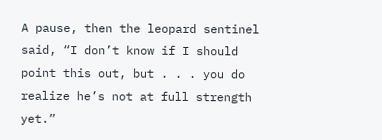A pause, then the leopard sentinel said, “I don’t know if I should point this out, but . . . you do realize he’s not at full strength yet.”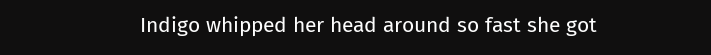Indigo whipped her head around so fast she got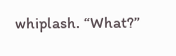whiplash. “What?”